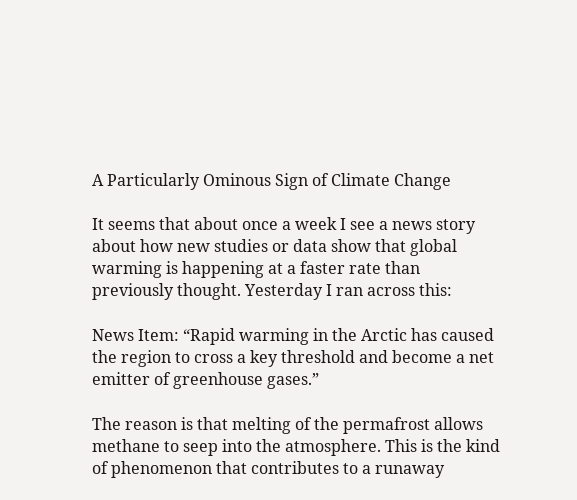A Particularly Ominous Sign of Climate Change

It seems that about once a week I see a news story about how new studies or data show that global warming is happening at a faster rate than previously thought. Yesterday I ran across this:

News Item: “Rapid warming in the Arctic has caused the region to cross a key threshold and become a net emitter of greenhouse gases.”

The reason is that melting of the permafrost allows methane to seep into the atmosphere. This is the kind of phenomenon that contributes to a runaway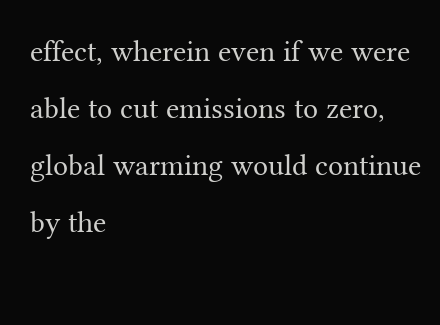effect, wherein even if we were able to cut emissions to zero, global warming would continue by the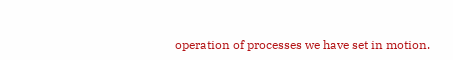operation of processes we have set in motion.